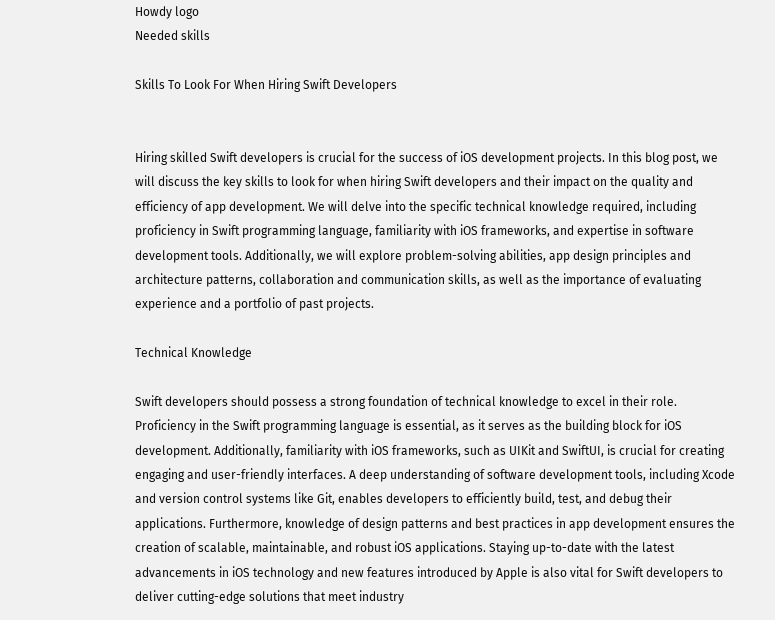Howdy logo
Needed skills

Skills To Look For When Hiring Swift Developers


Hiring skilled Swift developers is crucial for the success of iOS development projects. In this blog post, we will discuss the key skills to look for when hiring Swift developers and their impact on the quality and efficiency of app development. We will delve into the specific technical knowledge required, including proficiency in Swift programming language, familiarity with iOS frameworks, and expertise in software development tools. Additionally, we will explore problem-solving abilities, app design principles and architecture patterns, collaboration and communication skills, as well as the importance of evaluating experience and a portfolio of past projects.

Technical Knowledge

Swift developers should possess a strong foundation of technical knowledge to excel in their role. Proficiency in the Swift programming language is essential, as it serves as the building block for iOS development. Additionally, familiarity with iOS frameworks, such as UIKit and SwiftUI, is crucial for creating engaging and user-friendly interfaces. A deep understanding of software development tools, including Xcode and version control systems like Git, enables developers to efficiently build, test, and debug their applications. Furthermore, knowledge of design patterns and best practices in app development ensures the creation of scalable, maintainable, and robust iOS applications. Staying up-to-date with the latest advancements in iOS technology and new features introduced by Apple is also vital for Swift developers to deliver cutting-edge solutions that meet industry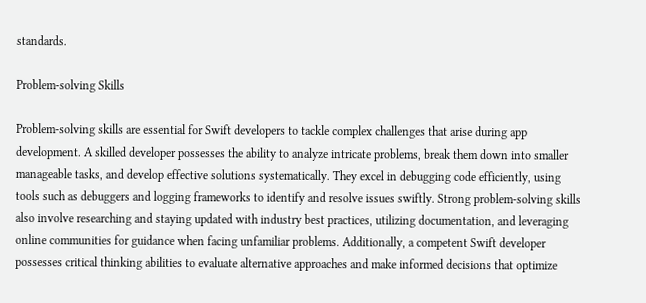standards.

Problem-solving Skills

Problem-solving skills are essential for Swift developers to tackle complex challenges that arise during app development. A skilled developer possesses the ability to analyze intricate problems, break them down into smaller manageable tasks, and develop effective solutions systematically. They excel in debugging code efficiently, using tools such as debuggers and logging frameworks to identify and resolve issues swiftly. Strong problem-solving skills also involve researching and staying updated with industry best practices, utilizing documentation, and leveraging online communities for guidance when facing unfamiliar problems. Additionally, a competent Swift developer possesses critical thinking abilities to evaluate alternative approaches and make informed decisions that optimize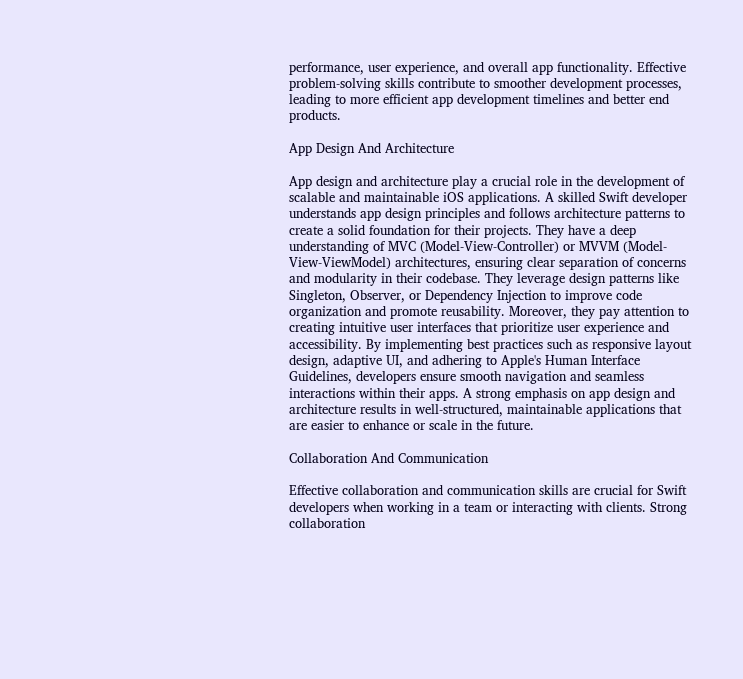performance, user experience, and overall app functionality. Effective problem-solving skills contribute to smoother development processes, leading to more efficient app development timelines and better end products.

App Design And Architecture

App design and architecture play a crucial role in the development of scalable and maintainable iOS applications. A skilled Swift developer understands app design principles and follows architecture patterns to create a solid foundation for their projects. They have a deep understanding of MVC (Model-View-Controller) or MVVM (Model-View-ViewModel) architectures, ensuring clear separation of concerns and modularity in their codebase. They leverage design patterns like Singleton, Observer, or Dependency Injection to improve code organization and promote reusability. Moreover, they pay attention to creating intuitive user interfaces that prioritize user experience and accessibility. By implementing best practices such as responsive layout design, adaptive UI, and adhering to Apple's Human Interface Guidelines, developers ensure smooth navigation and seamless interactions within their apps. A strong emphasis on app design and architecture results in well-structured, maintainable applications that are easier to enhance or scale in the future.

Collaboration And Communication

Effective collaboration and communication skills are crucial for Swift developers when working in a team or interacting with clients. Strong collaboration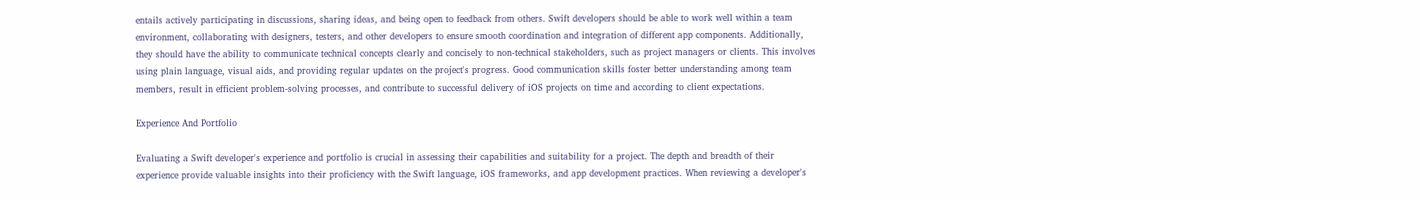entails actively participating in discussions, sharing ideas, and being open to feedback from others. Swift developers should be able to work well within a team environment, collaborating with designers, testers, and other developers to ensure smooth coordination and integration of different app components. Additionally, they should have the ability to communicate technical concepts clearly and concisely to non-technical stakeholders, such as project managers or clients. This involves using plain language, visual aids, and providing regular updates on the project's progress. Good communication skills foster better understanding among team members, result in efficient problem-solving processes, and contribute to successful delivery of iOS projects on time and according to client expectations.

Experience And Portfolio

Evaluating a Swift developer's experience and portfolio is crucial in assessing their capabilities and suitability for a project. The depth and breadth of their experience provide valuable insights into their proficiency with the Swift language, iOS frameworks, and app development practices. When reviewing a developer's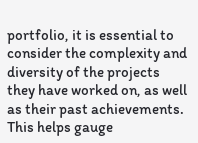portfolio, it is essential to consider the complexity and diversity of the projects they have worked on, as well as their past achievements. This helps gauge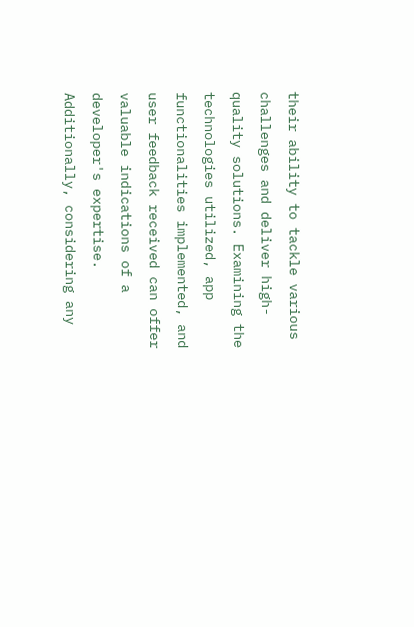their ability to tackle various challenges and deliver high-quality solutions. Examining the technologies utilized, app functionalities implemented, and user feedback received can offer valuable indications of a developer's expertise. Additionally, considering any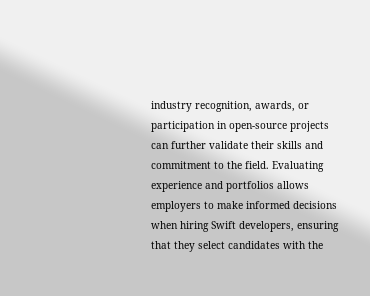industry recognition, awards, or participation in open-source projects can further validate their skills and commitment to the field. Evaluating experience and portfolios allows employers to make informed decisions when hiring Swift developers, ensuring that they select candidates with the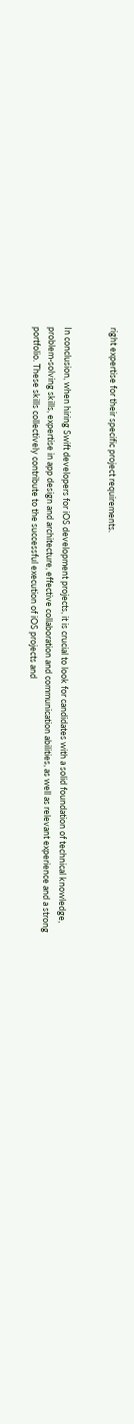right expertise for their specific project requirements.


In conclusion, when hiring Swift developers for iOS development projects, it is crucial to look for candidates with a solid foundation of technical knowledge, problem-solving skills, expertise in app design and architecture, effective collaboration and communication abilities, as well as relevant experience and a strong portfolio. These skills collectively contribute to the successful execution of iOS projects and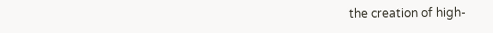the creation of high-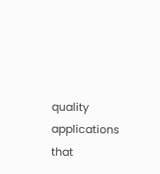quality applications that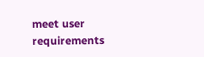meet user requirements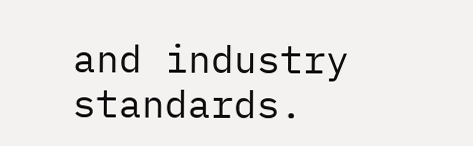and industry standards.